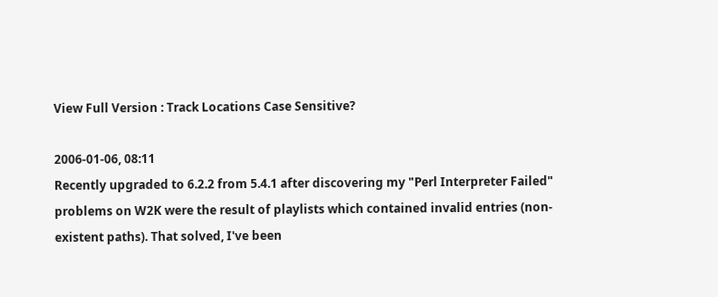View Full Version : Track Locations Case Sensitive?

2006-01-06, 08:11
Recently upgraded to 6.2.2 from 5.4.1 after discovering my "Perl Interpreter Failed" problems on W2K were the result of playlists which contained invalid entries (non-existent paths). That solved, I've been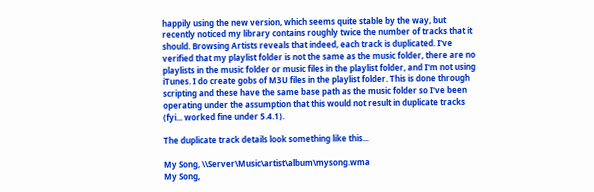happily using the new version, which seems quite stable by the way, but recently noticed my library contains roughly twice the number of tracks that it should. Browsing Artists reveals that indeed, each track is duplicated. I've verified that my playlist folder is not the same as the music folder, there are no playlists in the music folder or music files in the playlist folder, and I'm not using iTunes. I do create gobs of M3U files in the playlist folder. This is done through scripting and these have the same base path as the music folder so I've been operating under the assumption that this would not result in duplicate tracks (fyi... worked fine under 5.4.1).

The duplicate track details look something like this...

My Song, \\Server\Music\artist\album\mysong.wma
My Song,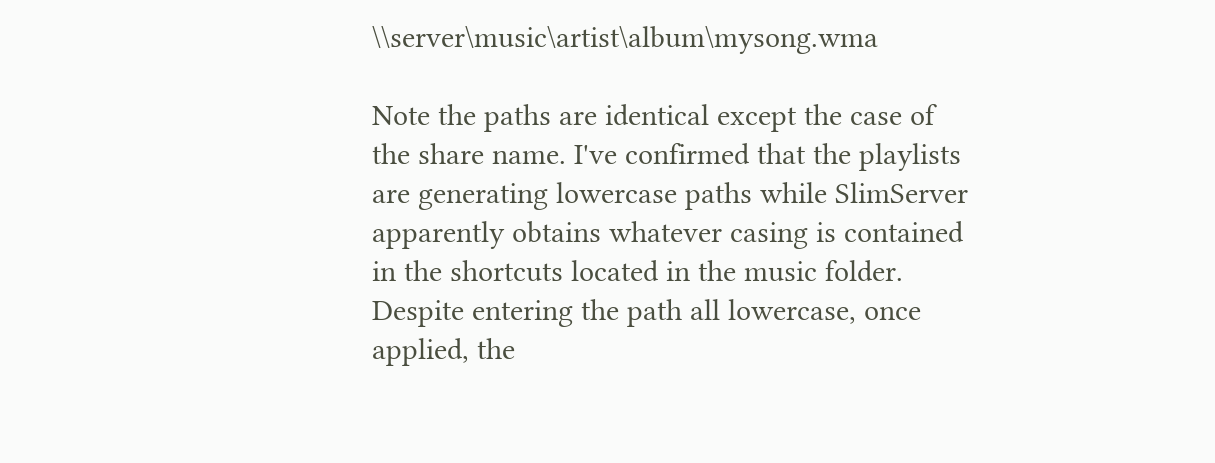\\server\music\artist\album\mysong.wma

Note the paths are identical except the case of the share name. I've confirmed that the playlists are generating lowercase paths while SlimServer apparently obtains whatever casing is contained in the shortcuts located in the music folder. Despite entering the path all lowercase, once applied, the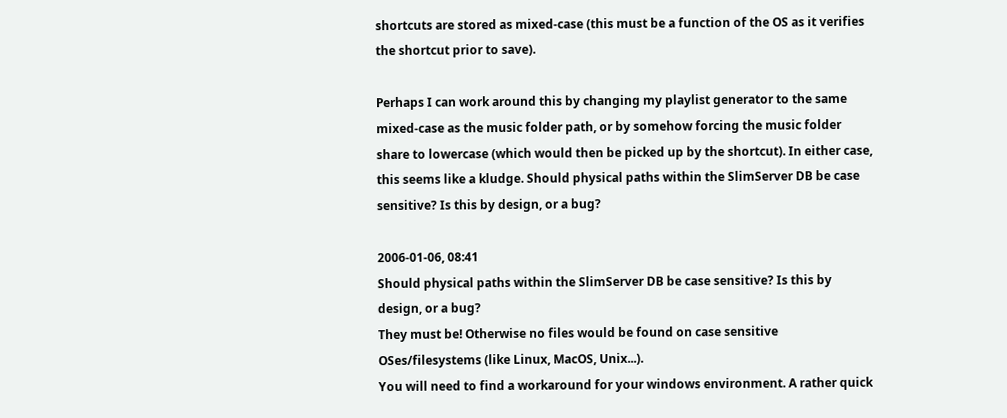shortcuts are stored as mixed-case (this must be a function of the OS as it verifies the shortcut prior to save).

Perhaps I can work around this by changing my playlist generator to the same mixed-case as the music folder path, or by somehow forcing the music folder share to lowercase (which would then be picked up by the shortcut). In either case, this seems like a kludge. Should physical paths within the SlimServer DB be case sensitive? Is this by design, or a bug?

2006-01-06, 08:41
Should physical paths within the SlimServer DB be case sensitive? Is this by design, or a bug?
They must be! Otherwise no files would be found on case sensitive OSes/filesystems (like Linux, MacOS, Unix...).
You will need to find a workaround for your windows environment. A rather quick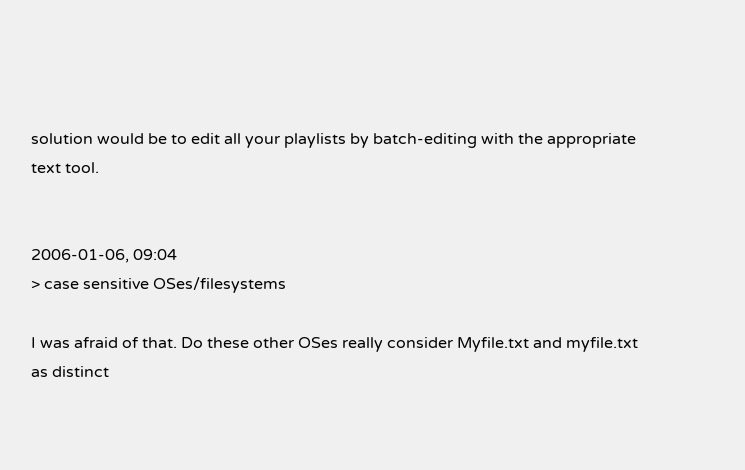solution would be to edit all your playlists by batch-editing with the appropriate text tool.


2006-01-06, 09:04
> case sensitive OSes/filesystems

I was afraid of that. Do these other OSes really consider Myfile.txt and myfile.txt as distinct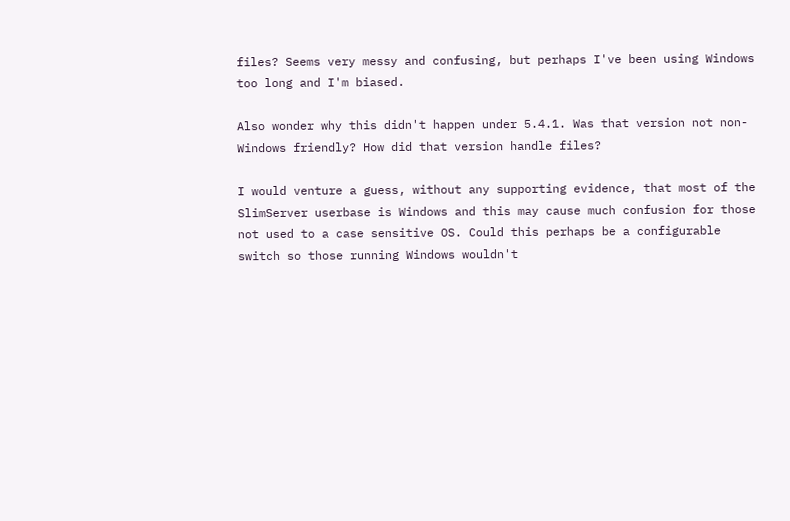files? Seems very messy and confusing, but perhaps I've been using Windows too long and I'm biased.

Also wonder why this didn't happen under 5.4.1. Was that version not non-Windows friendly? How did that version handle files?

I would venture a guess, without any supporting evidence, that most of the SlimServer userbase is Windows and this may cause much confusion for those not used to a case sensitive OS. Could this perhaps be a configurable switch so those running Windows wouldn't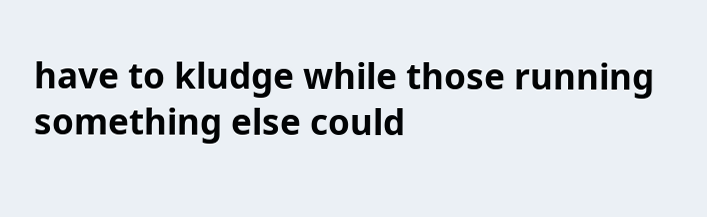have to kludge while those running something else could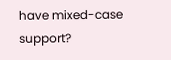have mixed-case support?